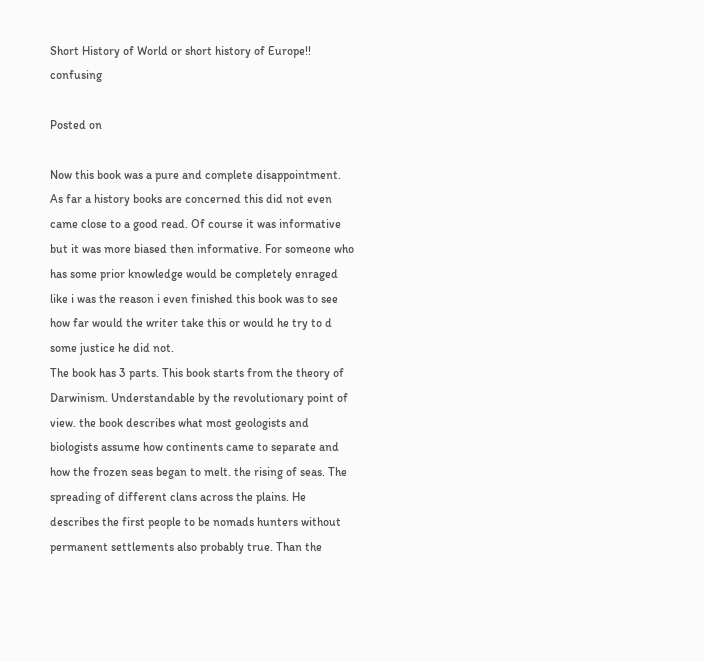Short History of World or short history of Europe!! confusing

Posted on

Now this book was a pure and complete disappointment.
As far a history books are concerned this did not even came close to a good read. Of course it was informative but it was more biased then informative. For someone who has some prior knowledge would be completely enraged like i was the reason i even finished this book was to see how far would the writer take this or would he try to d some justice he did not.
The book has 3 parts. This book starts from the theory of Darwinism. Understandable by the revolutionary point of view. the book describes what most geologists and biologists assume how continents came to separate and how the frozen seas began to melt. the rising of seas. The spreading of different clans across the plains. He describes the first people to be nomads hunters without permanent settlements also probably true. Than the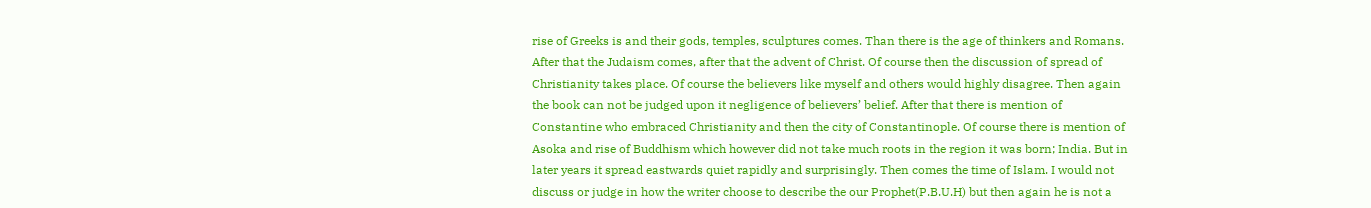rise of Greeks is and their gods, temples, sculptures comes. Than there is the age of thinkers and Romans. After that the Judaism comes, after that the advent of Christ. Of course then the discussion of spread of Christianity takes place. Of course the believers like myself and others would highly disagree. Then again the book can not be judged upon it negligence of believers’ belief. After that there is mention of Constantine who embraced Christianity and then the city of Constantinople. Of course there is mention of Asoka and rise of Buddhism which however did not take much roots in the region it was born; India. But in later years it spread eastwards quiet rapidly and surprisingly. Then comes the time of Islam. I would not discuss or judge in how the writer choose to describe the our Prophet(P.B.U.H) but then again he is not a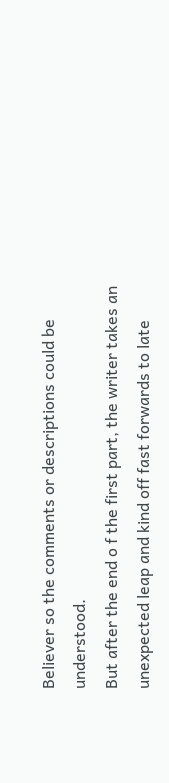Believer so the comments or descriptions could be understood.
But after the end o f the first part, the writer takes an unexpected leap and kind off fast forwards to late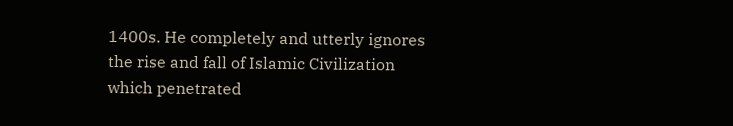1400s. He completely and utterly ignores the rise and fall of Islamic Civilization which penetrated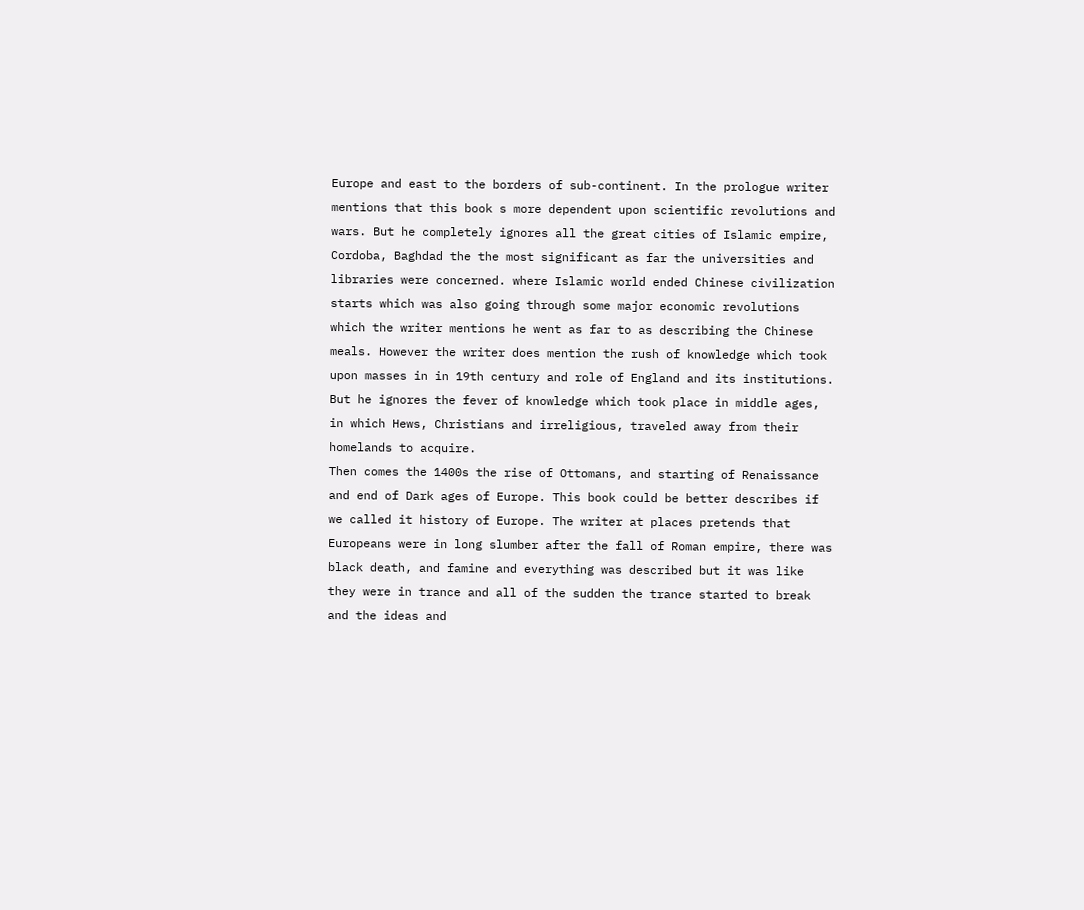Europe and east to the borders of sub-continent. In the prologue writer mentions that this book s more dependent upon scientific revolutions and wars. But he completely ignores all the great cities of Islamic empire, Cordoba, Baghdad the the most significant as far the universities and libraries were concerned. where Islamic world ended Chinese civilization starts which was also going through some major economic revolutions which the writer mentions he went as far to as describing the Chinese meals. However the writer does mention the rush of knowledge which took upon masses in in 19th century and role of England and its institutions. But he ignores the fever of knowledge which took place in middle ages, in which Hews, Christians and irreligious, traveled away from their homelands to acquire.
Then comes the 1400s the rise of Ottomans, and starting of Renaissance and end of Dark ages of Europe. This book could be better describes if we called it history of Europe. The writer at places pretends that Europeans were in long slumber after the fall of Roman empire, there was black death, and famine and everything was described but it was like they were in trance and all of the sudden the trance started to break and the ideas and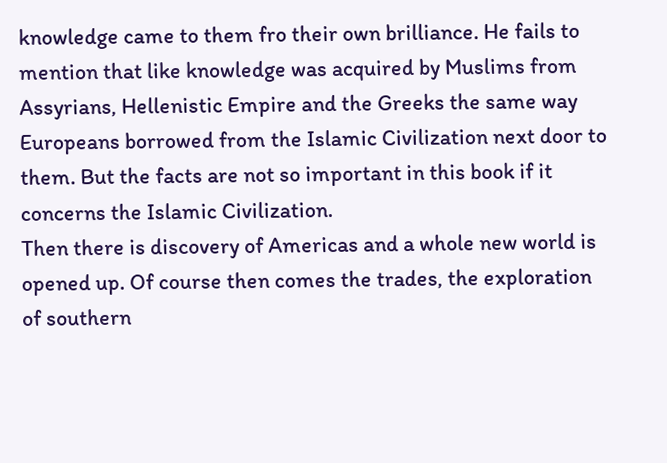knowledge came to them fro their own brilliance. He fails to mention that like knowledge was acquired by Muslims from Assyrians, Hellenistic Empire and the Greeks the same way Europeans borrowed from the Islamic Civilization next door to them. But the facts are not so important in this book if it concerns the Islamic Civilization.
Then there is discovery of Americas and a whole new world is opened up. Of course then comes the trades, the exploration of southern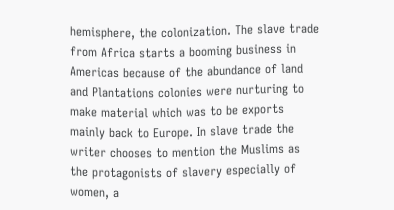hemisphere, the colonization. The slave trade from Africa starts a booming business in Americas because of the abundance of land and Plantations colonies were nurturing to make material which was to be exports mainly back to Europe. In slave trade the writer chooses to mention the Muslims as the protagonists of slavery especially of women, a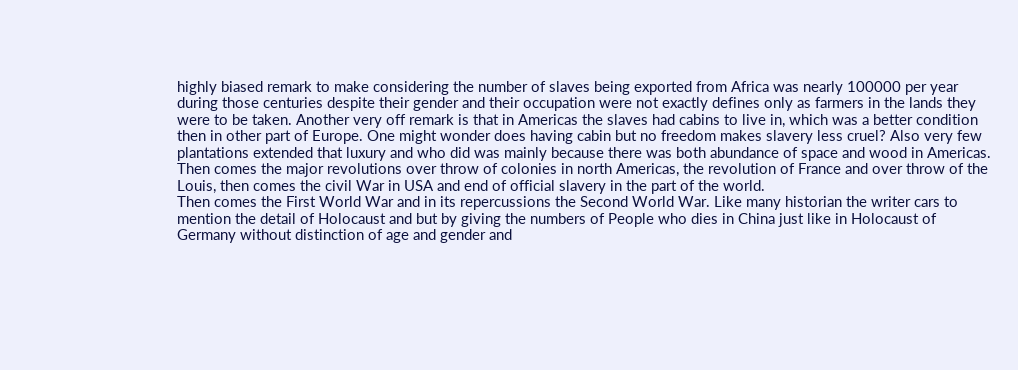highly biased remark to make considering the number of slaves being exported from Africa was nearly 100000 per year during those centuries despite their gender and their occupation were not exactly defines only as farmers in the lands they were to be taken. Another very off remark is that in Americas the slaves had cabins to live in, which was a better condition then in other part of Europe. One might wonder does having cabin but no freedom makes slavery less cruel? Also very few plantations extended that luxury and who did was mainly because there was both abundance of space and wood in Americas.
Then comes the major revolutions over throw of colonies in north Americas, the revolution of France and over throw of the Louis, then comes the civil War in USA and end of official slavery in the part of the world.
Then comes the First World War and in its repercussions the Second World War. Like many historian the writer cars to mention the detail of Holocaust and but by giving the numbers of People who dies in China just like in Holocaust of Germany without distinction of age and gender and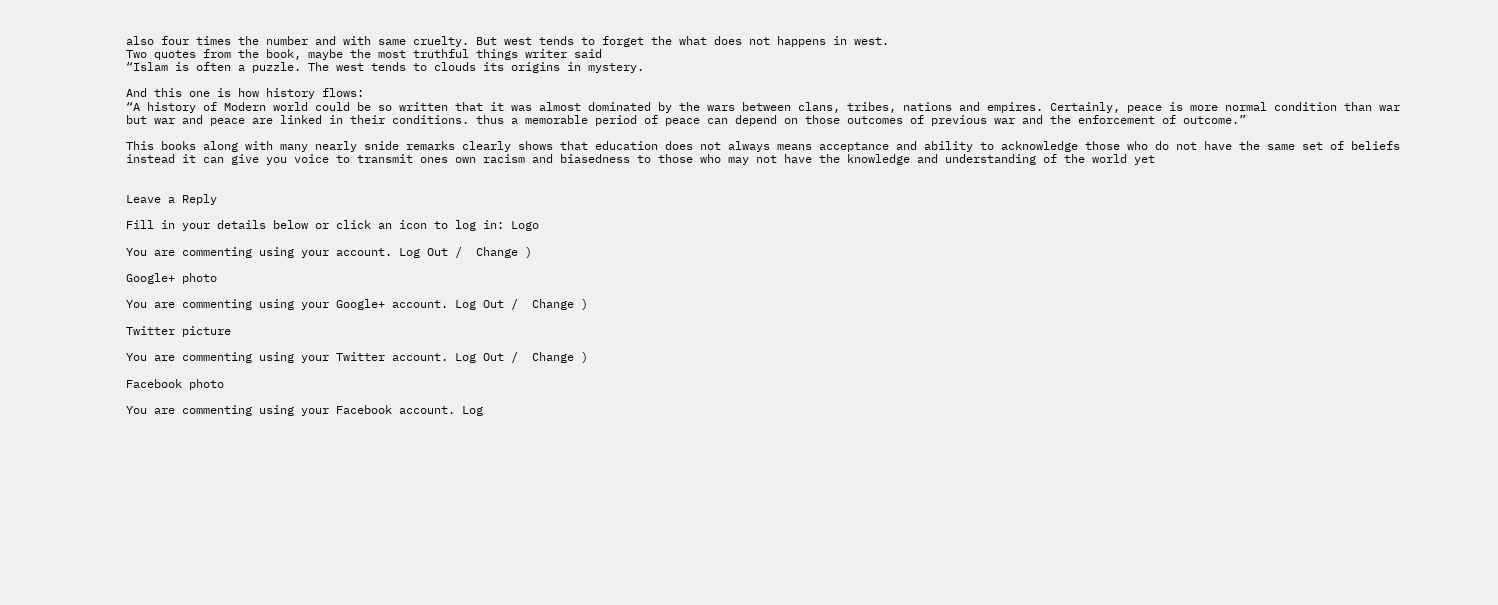also four times the number and with same cruelty. But west tends to forget the what does not happens in west.
Two quotes from the book, maybe the most truthful things writer said
“Islam is often a puzzle. The west tends to clouds its origins in mystery.

And this one is how history flows:
“A history of Modern world could be so written that it was almost dominated by the wars between clans, tribes, nations and empires. Certainly, peace is more normal condition than war but war and peace are linked in their conditions. thus a memorable period of peace can depend on those outcomes of previous war and the enforcement of outcome.”

This books along with many nearly snide remarks clearly shows that education does not always means acceptance and ability to acknowledge those who do not have the same set of beliefs instead it can give you voice to transmit ones own racism and biasedness to those who may not have the knowledge and understanding of the world yet


Leave a Reply

Fill in your details below or click an icon to log in: Logo

You are commenting using your account. Log Out /  Change )

Google+ photo

You are commenting using your Google+ account. Log Out /  Change )

Twitter picture

You are commenting using your Twitter account. Log Out /  Change )

Facebook photo

You are commenting using your Facebook account. Log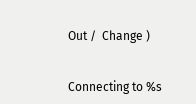Out /  Change )


Connecting to %s